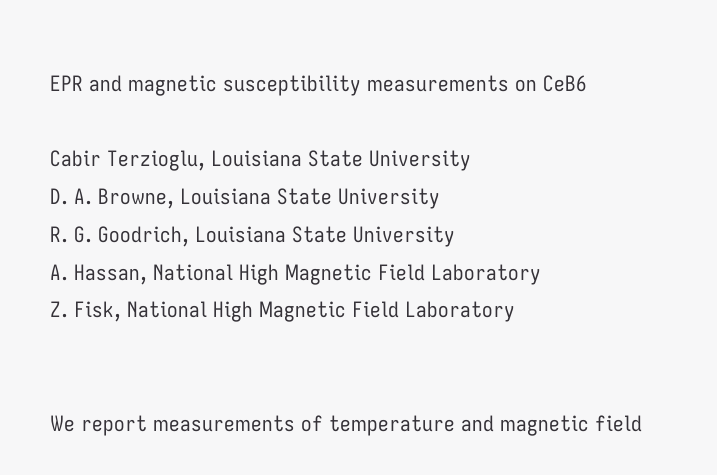EPR and magnetic susceptibility measurements on CeB6

Cabir Terzioglu, Louisiana State University
D. A. Browne, Louisiana State University
R. G. Goodrich, Louisiana State University
A. Hassan, National High Magnetic Field Laboratory
Z. Fisk, National High Magnetic Field Laboratory


We report measurements of temperature and magnetic field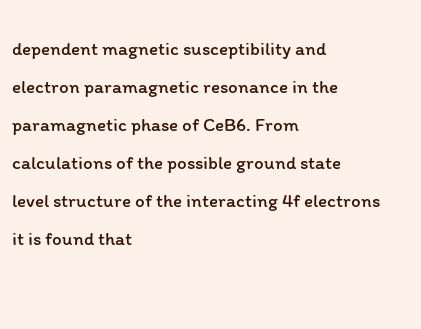dependent magnetic susceptibility and electron paramagnetic resonance in the paramagnetic phase of CeB6. From calculations of the possible ground state level structure of the interacting 4f electrons it is found that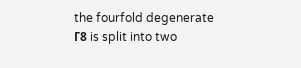the fourfold degenerate Γ8 is split into two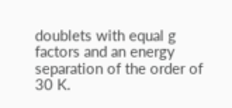doublets with equal g factors and an energy separation of the order of 30 K.